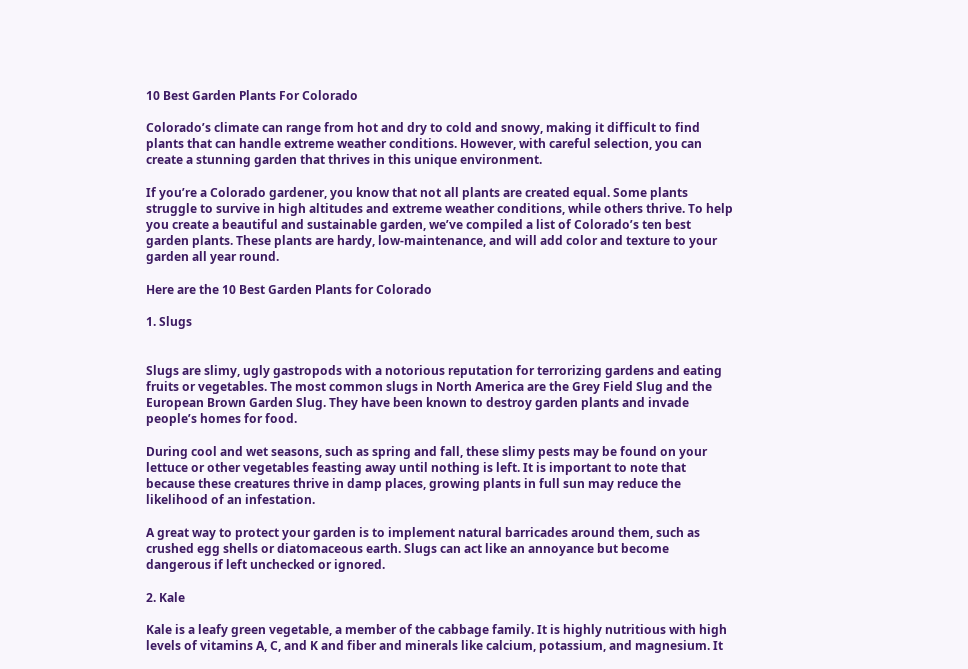10 Best Garden Plants For Colorado

Colorado’s climate can range from hot and dry to cold and snowy, making it difficult to find plants that can handle extreme weather conditions. However, with careful selection, you can create a stunning garden that thrives in this unique environment.

If you’re a Colorado gardener, you know that not all plants are created equal. Some plants struggle to survive in high altitudes and extreme weather conditions, while others thrive. To help you create a beautiful and sustainable garden, we’ve compiled a list of Colorado’s ten best garden plants. These plants are hardy, low-maintenance, and will add color and texture to your garden all year round.

Here are the 10 Best Garden Plants for Colorado

1. Slugs


Slugs are slimy, ugly gastropods with a notorious reputation for terrorizing gardens and eating fruits or vegetables. The most common slugs in North America are the Grey Field Slug and the European Brown Garden Slug. They have been known to destroy garden plants and invade people’s homes for food.

During cool and wet seasons, such as spring and fall, these slimy pests may be found on your lettuce or other vegetables feasting away until nothing is left. It is important to note that because these creatures thrive in damp places, growing plants in full sun may reduce the likelihood of an infestation.

A great way to protect your garden is to implement natural barricades around them, such as crushed egg shells or diatomaceous earth. Slugs can act like an annoyance but become dangerous if left unchecked or ignored.

2. Kale

Kale is a leafy green vegetable, a member of the cabbage family. It is highly nutritious with high levels of vitamins A, C, and K and fiber and minerals like calcium, potassium, and magnesium. It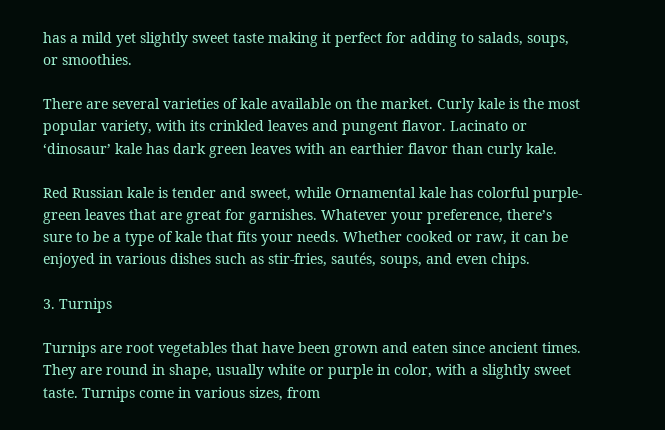has a mild yet slightly sweet taste making it perfect for adding to salads, soups, or smoothies.

There are several varieties of kale available on the market. Curly kale is the most popular variety, with its crinkled leaves and pungent flavor. Lacinato or ‘dinosaur’ kale has dark green leaves with an earthier flavor than curly kale.

Red Russian kale is tender and sweet, while Ornamental kale has colorful purple-green leaves that are great for garnishes. Whatever your preference, there’s sure to be a type of kale that fits your needs. Whether cooked or raw, it can be enjoyed in various dishes such as stir-fries, sautés, soups, and even chips.

3. Turnips

Turnips are root vegetables that have been grown and eaten since ancient times. They are round in shape, usually white or purple in color, with a slightly sweet taste. Turnips come in various sizes, from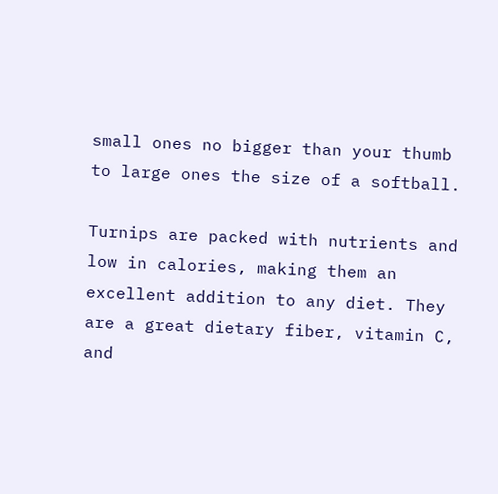small ones no bigger than your thumb to large ones the size of a softball.

Turnips are packed with nutrients and low in calories, making them an excellent addition to any diet. They are a great dietary fiber, vitamin C, and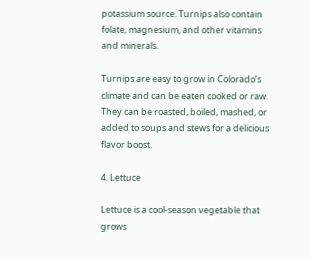potassium source. Turnips also contain folate, magnesium, and other vitamins and minerals.

Turnips are easy to grow in Colorado’s climate and can be eaten cooked or raw. They can be roasted, boiled, mashed, or added to soups and stews for a delicious flavor boost.

4. Lettuce

Lettuce is a cool-season vegetable that grows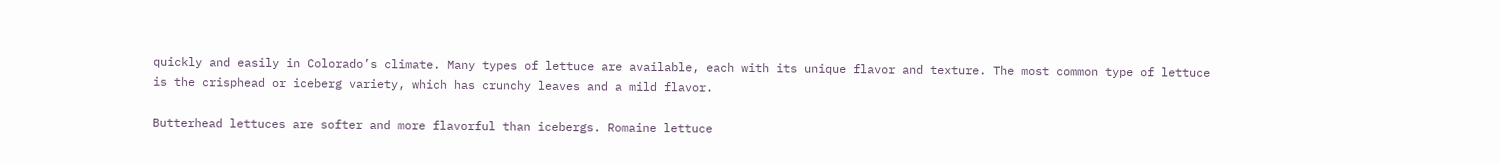quickly and easily in Colorado’s climate. Many types of lettuce are available, each with its unique flavor and texture. The most common type of lettuce is the crisphead or iceberg variety, which has crunchy leaves and a mild flavor.

Butterhead lettuces are softer and more flavorful than icebergs. Romaine lettuce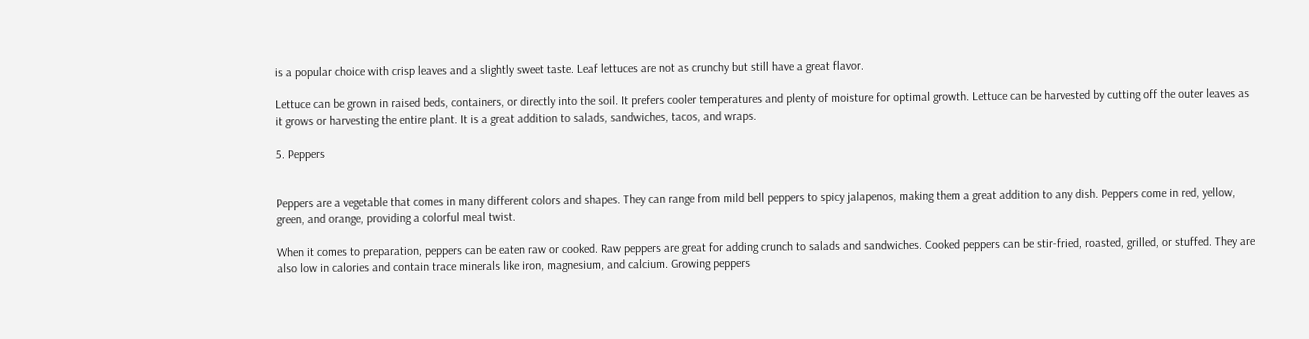is a popular choice with crisp leaves and a slightly sweet taste. Leaf lettuces are not as crunchy but still have a great flavor.

Lettuce can be grown in raised beds, containers, or directly into the soil. It prefers cooler temperatures and plenty of moisture for optimal growth. Lettuce can be harvested by cutting off the outer leaves as it grows or harvesting the entire plant. It is a great addition to salads, sandwiches, tacos, and wraps.

5. Peppers


Peppers are a vegetable that comes in many different colors and shapes. They can range from mild bell peppers to spicy jalapenos, making them a great addition to any dish. Peppers come in red, yellow, green, and orange, providing a colorful meal twist.

When it comes to preparation, peppers can be eaten raw or cooked. Raw peppers are great for adding crunch to salads and sandwiches. Cooked peppers can be stir-fried, roasted, grilled, or stuffed. They are also low in calories and contain trace minerals like iron, magnesium, and calcium. Growing peppers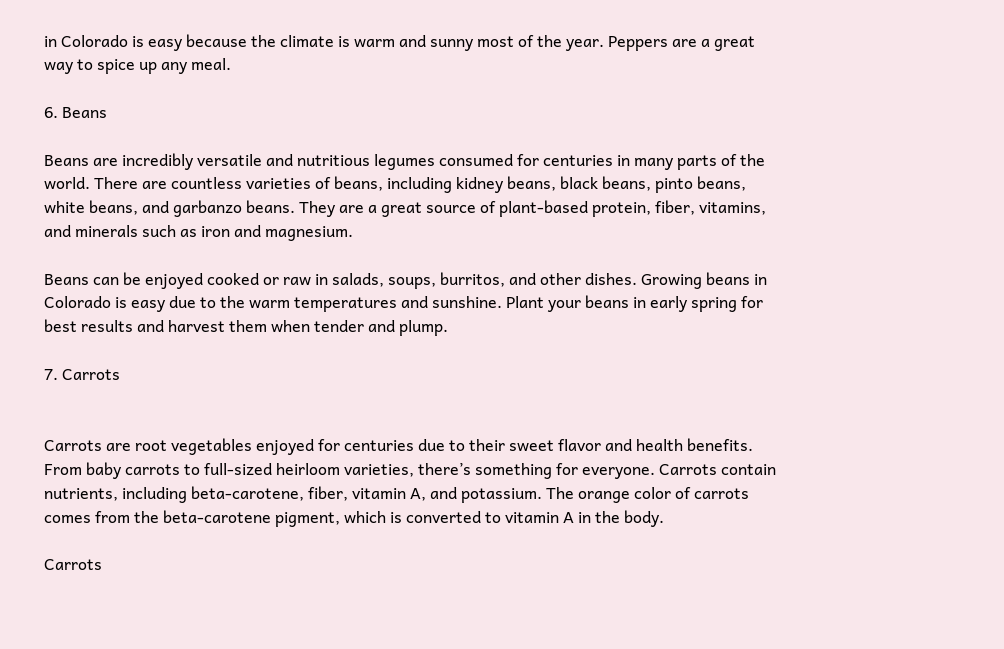in Colorado is easy because the climate is warm and sunny most of the year. Peppers are a great way to spice up any meal.

6. Beans

Beans are incredibly versatile and nutritious legumes consumed for centuries in many parts of the world. There are countless varieties of beans, including kidney beans, black beans, pinto beans, white beans, and garbanzo beans. They are a great source of plant-based protein, fiber, vitamins, and minerals such as iron and magnesium.

Beans can be enjoyed cooked or raw in salads, soups, burritos, and other dishes. Growing beans in Colorado is easy due to the warm temperatures and sunshine. Plant your beans in early spring for best results and harvest them when tender and plump.

7. Carrots


Carrots are root vegetables enjoyed for centuries due to their sweet flavor and health benefits. From baby carrots to full-sized heirloom varieties, there’s something for everyone. Carrots contain nutrients, including beta-carotene, fiber, vitamin A, and potassium. The orange color of carrots comes from the beta-carotene pigment, which is converted to vitamin A in the body.

Carrots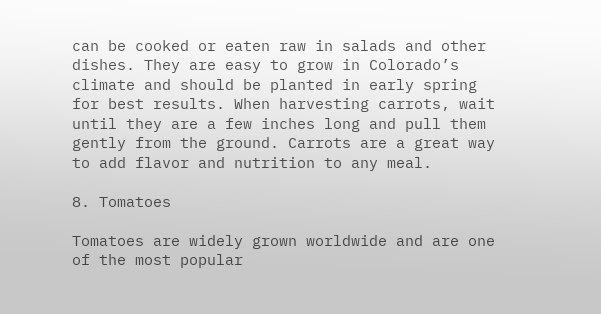can be cooked or eaten raw in salads and other dishes. They are easy to grow in Colorado’s climate and should be planted in early spring for best results. When harvesting carrots, wait until they are a few inches long and pull them gently from the ground. Carrots are a great way to add flavor and nutrition to any meal.

8. Tomatoes

Tomatoes are widely grown worldwide and are one of the most popular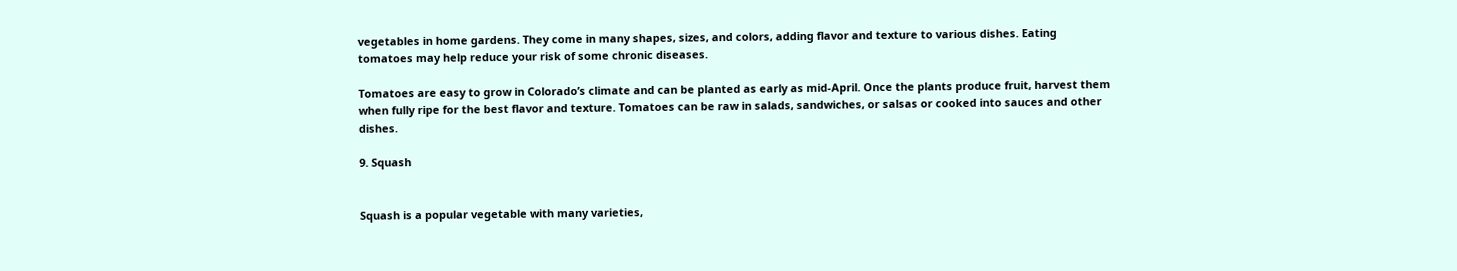vegetables in home gardens. They come in many shapes, sizes, and colors, adding flavor and texture to various dishes. Eating tomatoes may help reduce your risk of some chronic diseases.

Tomatoes are easy to grow in Colorado’s climate and can be planted as early as mid-April. Once the plants produce fruit, harvest them when fully ripe for the best flavor and texture. Tomatoes can be raw in salads, sandwiches, or salsas or cooked into sauces and other dishes.

9. Squash


Squash is a popular vegetable with many varieties,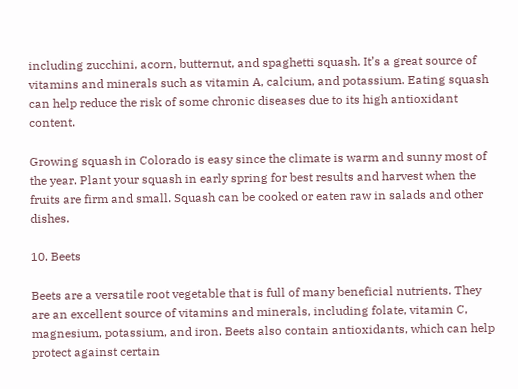including zucchini, acorn, butternut, and spaghetti squash. It’s a great source of vitamins and minerals such as vitamin A, calcium, and potassium. Eating squash can help reduce the risk of some chronic diseases due to its high antioxidant content.

Growing squash in Colorado is easy since the climate is warm and sunny most of the year. Plant your squash in early spring for best results and harvest when the fruits are firm and small. Squash can be cooked or eaten raw in salads and other dishes.

10. Beets

Beets are a versatile root vegetable that is full of many beneficial nutrients. They are an excellent source of vitamins and minerals, including folate, vitamin C, magnesium, potassium, and iron. Beets also contain antioxidants, which can help protect against certain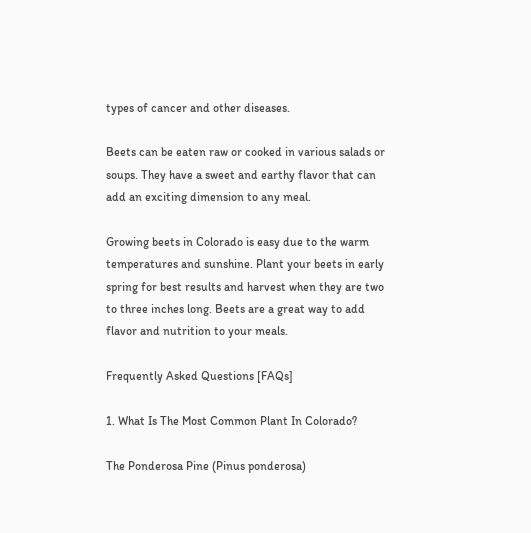types of cancer and other diseases.

Beets can be eaten raw or cooked in various salads or soups. They have a sweet and earthy flavor that can add an exciting dimension to any meal.

Growing beets in Colorado is easy due to the warm temperatures and sunshine. Plant your beets in early spring for best results and harvest when they are two to three inches long. Beets are a great way to add flavor and nutrition to your meals.

Frequently Asked Questions [FAQs]

1. What Is The Most Common Plant In Colorado?

The Ponderosa Pine (Pinus ponderosa)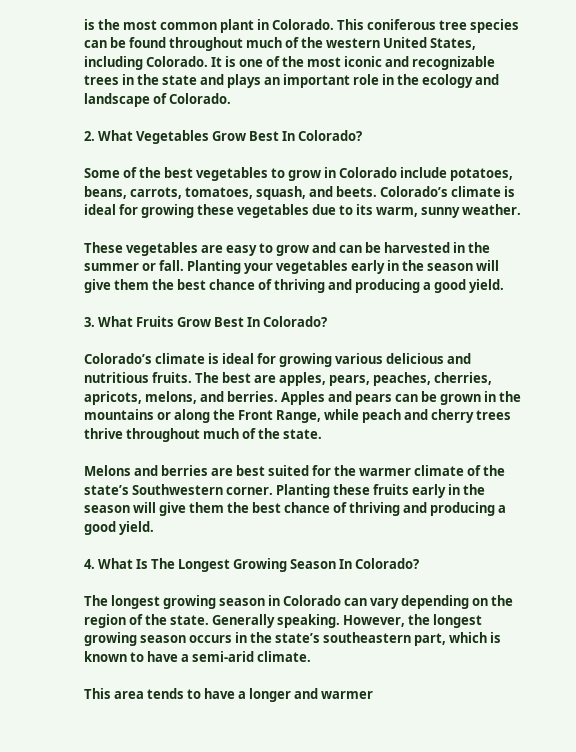is the most common plant in Colorado. This coniferous tree species can be found throughout much of the western United States, including Colorado. It is one of the most iconic and recognizable trees in the state and plays an important role in the ecology and landscape of Colorado.

2. What Vegetables Grow Best In Colorado?

Some of the best vegetables to grow in Colorado include potatoes, beans, carrots, tomatoes, squash, and beets. Colorado’s climate is ideal for growing these vegetables due to its warm, sunny weather.

These vegetables are easy to grow and can be harvested in the summer or fall. Planting your vegetables early in the season will give them the best chance of thriving and producing a good yield.

3. What Fruits Grow Best In Colorado?

Colorado’s climate is ideal for growing various delicious and nutritious fruits. The best are apples, pears, peaches, cherries, apricots, melons, and berries. Apples and pears can be grown in the mountains or along the Front Range, while peach and cherry trees thrive throughout much of the state.

Melons and berries are best suited for the warmer climate of the state’s Southwestern corner. Planting these fruits early in the season will give them the best chance of thriving and producing a good yield.

4. What Is The Longest Growing Season In Colorado?

The longest growing season in Colorado can vary depending on the region of the state. Generally speaking. However, the longest growing season occurs in the state’s southeastern part, which is known to have a semi-arid climate.

This area tends to have a longer and warmer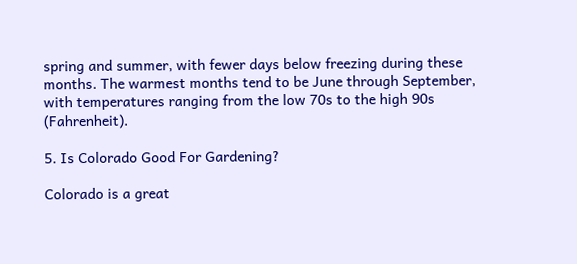spring and summer, with fewer days below freezing during these months. The warmest months tend to be June through September, with temperatures ranging from the low 70s to the high 90s (Fahrenheit).

5. Is Colorado Good For Gardening?

Colorado is a great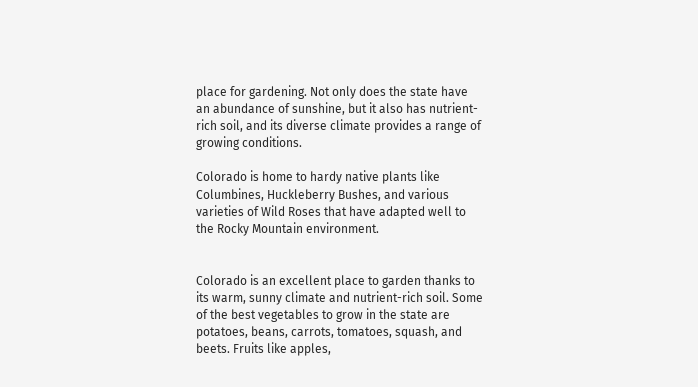place for gardening. Not only does the state have an abundance of sunshine, but it also has nutrient-rich soil, and its diverse climate provides a range of growing conditions.

Colorado is home to hardy native plants like Columbines, Huckleberry Bushes, and various varieties of Wild Roses that have adapted well to the Rocky Mountain environment.


Colorado is an excellent place to garden thanks to its warm, sunny climate and nutrient-rich soil. Some of the best vegetables to grow in the state are potatoes, beans, carrots, tomatoes, squash, and beets. Fruits like apples,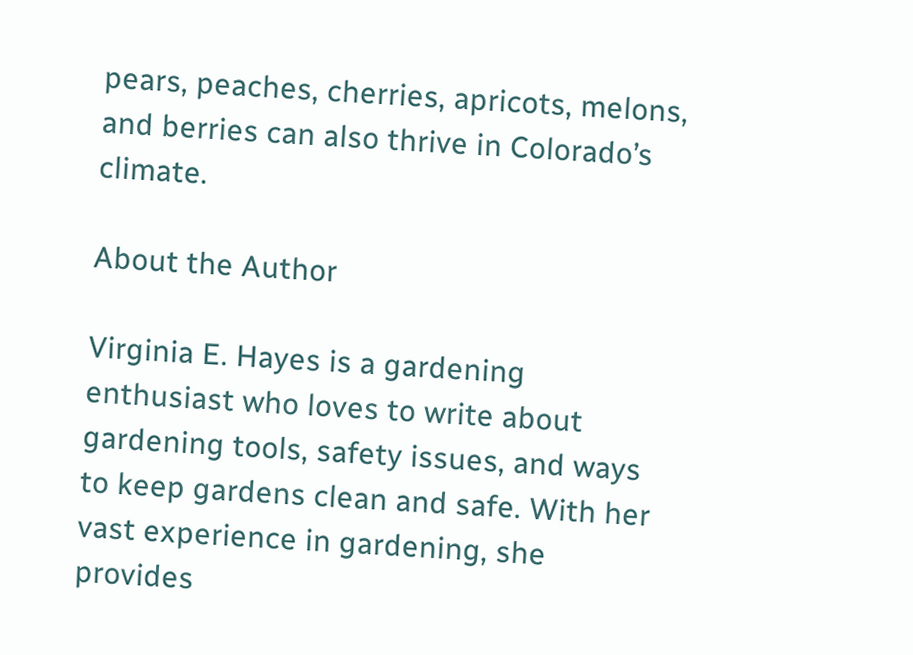pears, peaches, cherries, apricots, melons, and berries can also thrive in Colorado’s climate.

About the Author

Virginia E. Hayes is a gardening enthusiast who loves to write about gardening tools, safety issues, and ways to keep gardens clean and safe. With her vast experience in gardening, she provides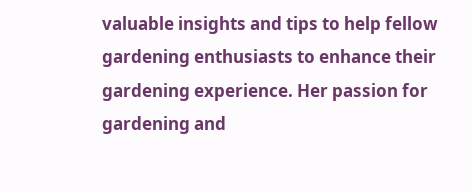valuable insights and tips to help fellow gardening enthusiasts to enhance their gardening experience. Her passion for gardening and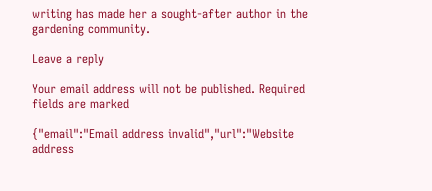writing has made her a sought-after author in the gardening community.

Leave a reply

Your email address will not be published. Required fields are marked

{"email":"Email address invalid","url":"Website address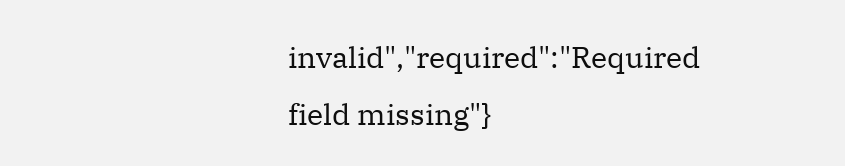invalid","required":"Required field missing"}